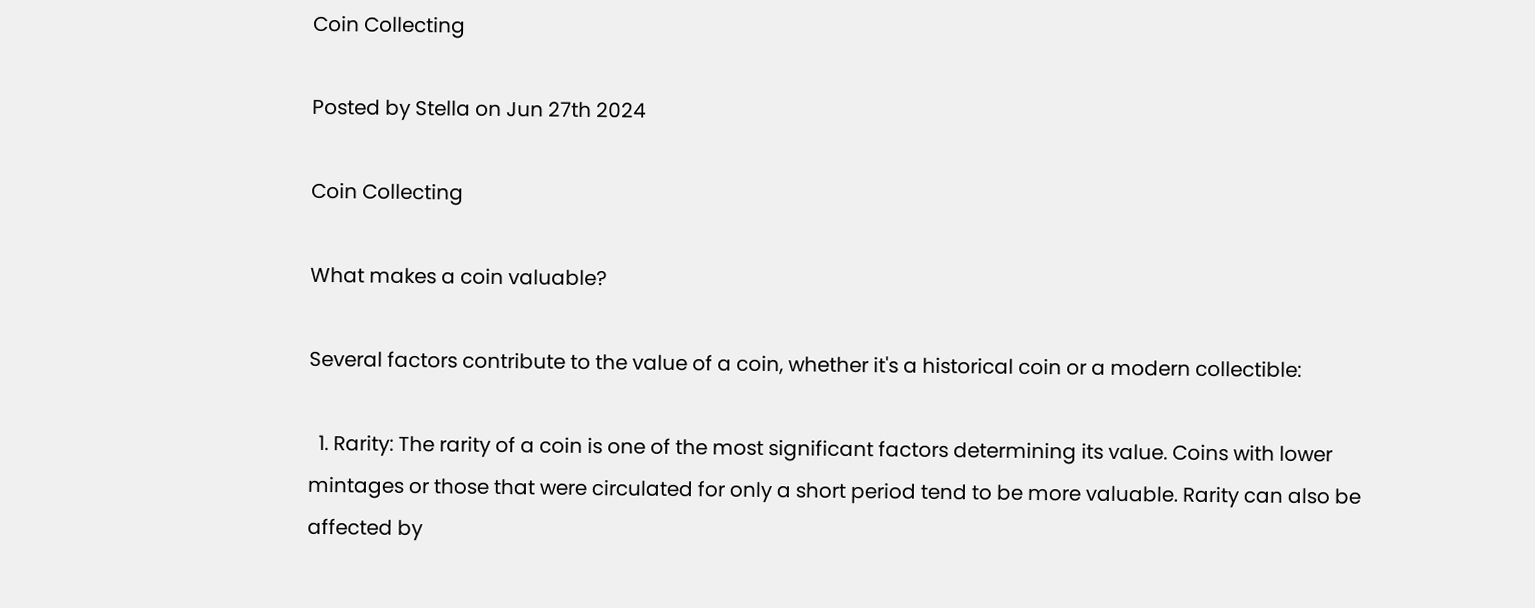Coin Collecting

Posted by Stella on Jun 27th 2024

Coin Collecting

What makes a coin valuable?

Several factors contribute to the value of a coin, whether it's a historical coin or a modern collectible:

  1. Rarity: The rarity of a coin is one of the most significant factors determining its value. Coins with lower mintages or those that were circulated for only a short period tend to be more valuable. Rarity can also be affected by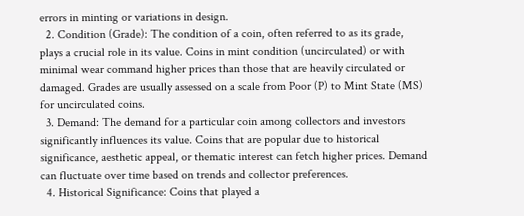errors in minting or variations in design.
  2. Condition (Grade): The condition of a coin, often referred to as its grade, plays a crucial role in its value. Coins in mint condition (uncirculated) or with minimal wear command higher prices than those that are heavily circulated or damaged. Grades are usually assessed on a scale from Poor (P) to Mint State (MS) for uncirculated coins.
  3. Demand: The demand for a particular coin among collectors and investors significantly influences its value. Coins that are popular due to historical significance, aesthetic appeal, or thematic interest can fetch higher prices. Demand can fluctuate over time based on trends and collector preferences.
  4. Historical Significance: Coins that played a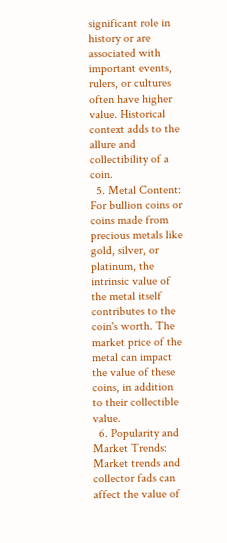significant role in history or are associated with important events, rulers, or cultures often have higher value. Historical context adds to the allure and collectibility of a coin.
  5. Metal Content: For bullion coins or coins made from precious metals like gold, silver, or platinum, the intrinsic value of the metal itself contributes to the coin's worth. The market price of the metal can impact the value of these coins, in addition to their collectible value.
  6. Popularity and Market Trends: Market trends and collector fads can affect the value of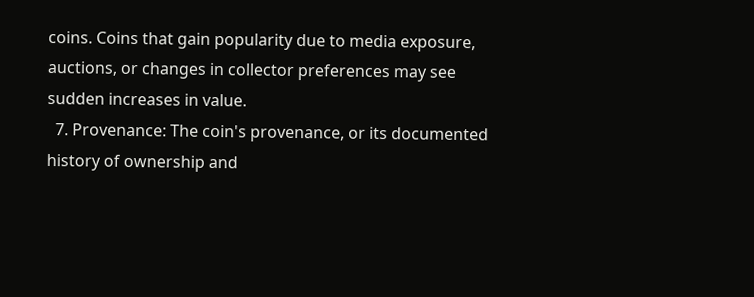coins. Coins that gain popularity due to media exposure, auctions, or changes in collector preferences may see sudden increases in value.
  7. Provenance: The coin's provenance, or its documented history of ownership and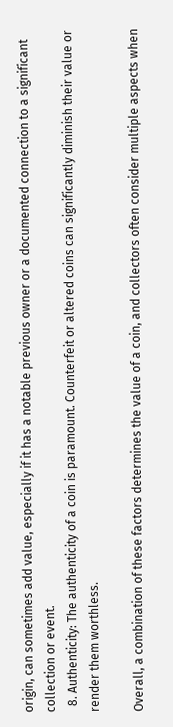origin, can sometimes add value, especially if it has a notable previous owner or a documented connection to a significant collection or event.
  8. Authenticity: The authenticity of a coin is paramount. Counterfeit or altered coins can significantly diminish their value or render them worthless.

Overall, a combination of these factors determines the value of a coin, and collectors often consider multiple aspects when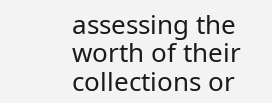assessing the worth of their collections or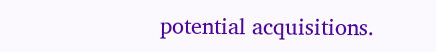potential acquisitions.